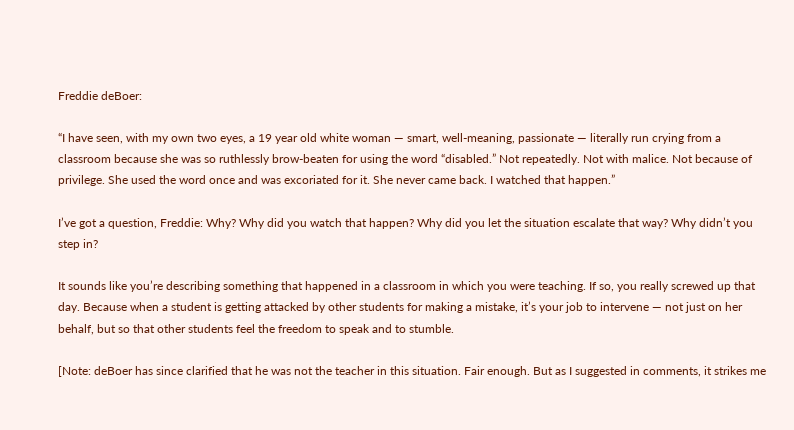Freddie deBoer:

“I have seen, with my own two eyes, a 19 year old white woman — smart, well-meaning, passionate — literally run crying from a classroom because she was so ruthlessly brow-beaten for using the word “disabled.” Not repeatedly. Not with malice. Not because of privilege. She used the word once and was excoriated for it. She never came back. I watched that happen.”

I’ve got a question, Freddie: Why? Why did you watch that happen? Why did you let the situation escalate that way? Why didn’t you step in?

It sounds like you’re describing something that happened in a classroom in which you were teaching. If so, you really screwed up that day. Because when a student is getting attacked by other students for making a mistake, it’s your job to intervene — not just on her behalf, but so that other students feel the freedom to speak and to stumble.

[Note: deBoer has since clarified that he was not the teacher in this situation. Fair enough. But as I suggested in comments, it strikes me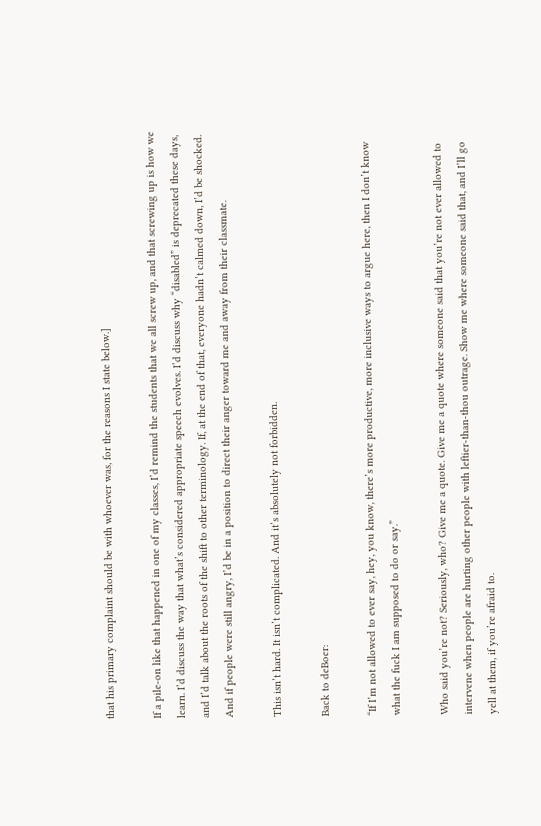that his primary complaint should be with whoever was, for the reasons I state below.]

If a pile-on like that happened in one of my classes, I’d remind the students that we all screw up, and that screwing up is how we learn. I’d discuss the way that what’s considered appropriate speech evolves. I’d discuss why “disabled” is deprecated these days, and I’d talk about the roots of the shift to other terminology. If, at the end of that, everyone hadn’t calmed down, I’d be shocked. And if people were still angry, I’d be in a position to direct their anger toward me and away from their classmate.

This isn’t hard. It isn’t complicated. And it’s absolutely not forbidden.

Back to deBoer:

“If I’m not allowed to ever say, hey, you know, there’s more productive, more inclusive ways to argue here, then I don’t know what the fuck I am supposed to do or say.”

Who said you’re not? Seriously, who? Give me a quote. Give me a quote where someone said that you’re not ever allowed to intervene when people are hurting other people with leftier-than-thou outrage. Show me where someone said that, and I’ll go yell at them, if you’re afraid to.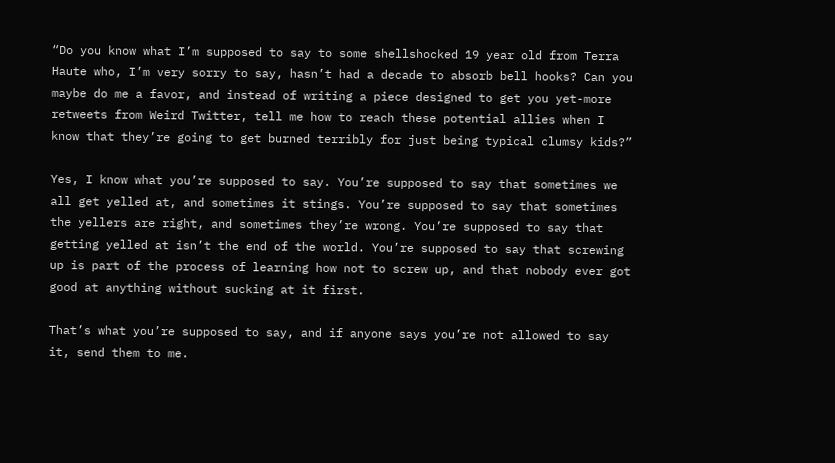“Do you know what I’m supposed to say to some shellshocked 19 year old from Terra Haute who, I’m very sorry to say, hasn’t had a decade to absorb bell hooks? Can you maybe do me a favor, and instead of writing a piece designed to get you yet-more retweets from Weird Twitter, tell me how to reach these potential allies when I know that they’re going to get burned terribly for just being typical clumsy kids?”

Yes, I know what you’re supposed to say. You’re supposed to say that sometimes we all get yelled at, and sometimes it stings. You’re supposed to say that sometimes the yellers are right, and sometimes they’re wrong. You’re supposed to say that getting yelled at isn’t the end of the world. You’re supposed to say that screwing up is part of the process of learning how not to screw up, and that nobody ever got good at anything without sucking at it first.

That’s what you’re supposed to say, and if anyone says you’re not allowed to say it, send them to me.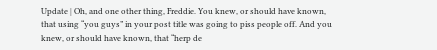Update | Oh, and one other thing, Freddie. You knew, or should have known, that using “you guys” in your post title was going to piss people off. And you knew, or should have known, that “herp de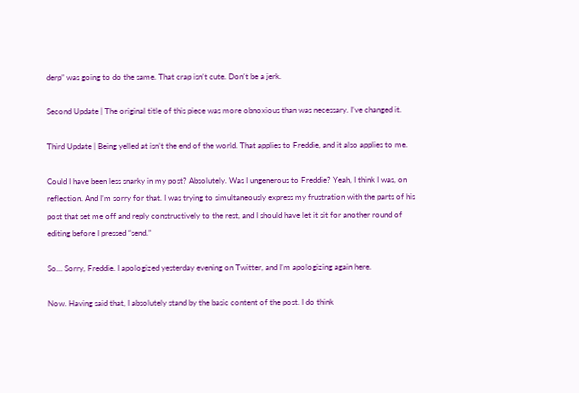derp” was going to do the same. That crap isn’t cute. Don’t be a jerk.

Second Update | The original title of this piece was more obnoxious than was necessary. I’ve changed it.

Third Update | Being yelled at isn’t the end of the world. That applies to Freddie, and it also applies to me.

Could I have been less snarky in my post? Absolutely. Was I ungenerous to Freddie? Yeah, I think I was, on reflection. And I’m sorry for that. I was trying to simultaneously express my frustration with the parts of his post that set me off and reply constructively to the rest, and I should have let it sit for another round of editing before I pressed “send.”

So… Sorry, Freddie. I apologized yesterday evening on Twitter, and I’m apologizing again here.

Now. Having said that, I absolutely stand by the basic content of the post. I do think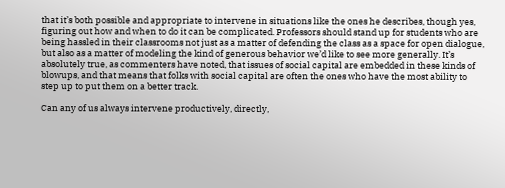that it’s both possible and appropriate to intervene in situations like the ones he describes, though yes, figuring out how and when to do it can be complicated. Professors should stand up for students who are being hassled in their classrooms not just as a matter of defending the class as a space for open dialogue, but also as a matter of modeling the kind of generous behavior we’d like to see more generally. It’s absolutely true, as commenters have noted, that issues of social capital are embedded in these kinds of blowups, and that means that folks with social capital are often the ones who have the most ability to step up to put them on a better track.

Can any of us always intervene productively, directly,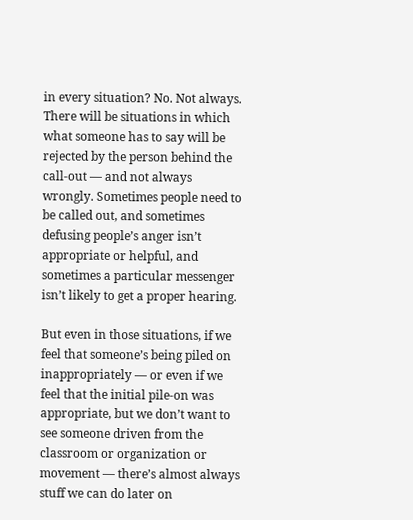in every situation? No. Not always. There will be situations in which what someone has to say will be rejected by the person behind the call-out — and not always wrongly. Sometimes people need to be called out, and sometimes defusing people’s anger isn’t appropriate or helpful, and sometimes a particular messenger isn’t likely to get a proper hearing.

But even in those situations, if we feel that someone’s being piled on inappropriately — or even if we feel that the initial pile-on was appropriate, but we don’t want to see someone driven from the classroom or organization or movement — there’s almost always stuff we can do later on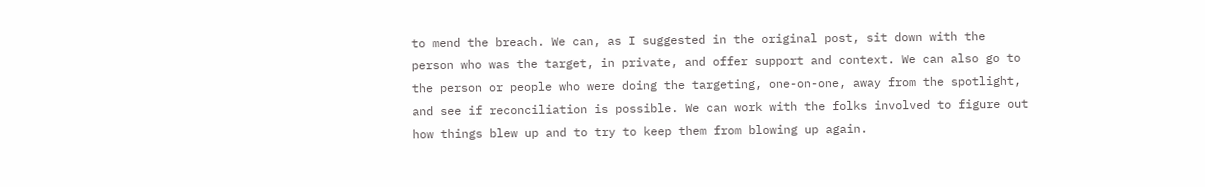to mend the breach. We can, as I suggested in the original post, sit down with the person who was the target, in private, and offer support and context. We can also go to the person or people who were doing the targeting, one-on-one, away from the spotlight, and see if reconciliation is possible. We can work with the folks involved to figure out how things blew up and to try to keep them from blowing up again.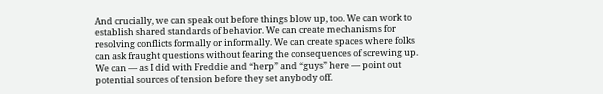And crucially, we can speak out before things blow up, too. We can work to establish shared standards of behavior. We can create mechanisms for resolving conflicts formally or informally. We can create spaces where folks can ask fraught questions without fearing the consequences of screwing up. We can — as I did with Freddie and “herp” and “guys” here — point out potential sources of tension before they set anybody off.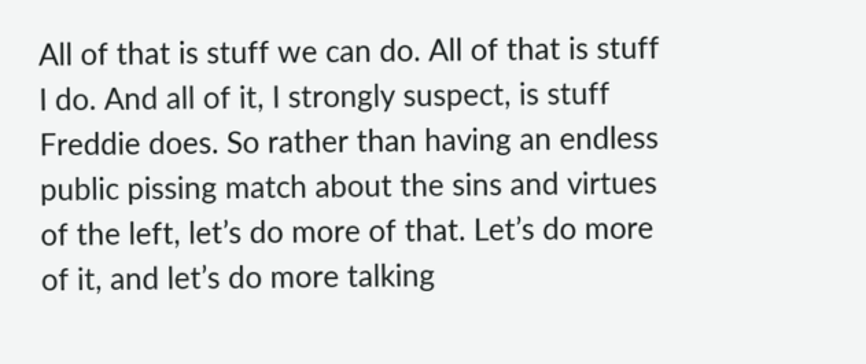All of that is stuff we can do. All of that is stuff I do. And all of it, I strongly suspect, is stuff Freddie does. So rather than having an endless public pissing match about the sins and virtues of the left, let’s do more of that. Let’s do more of it, and let’s do more talking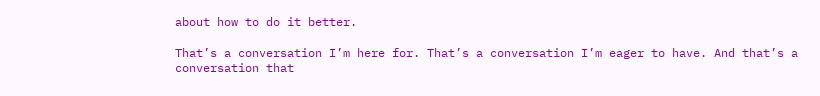about how to do it better.

That’s a conversation I’m here for. That’s a conversation I’m eager to have. And that’s a conversation that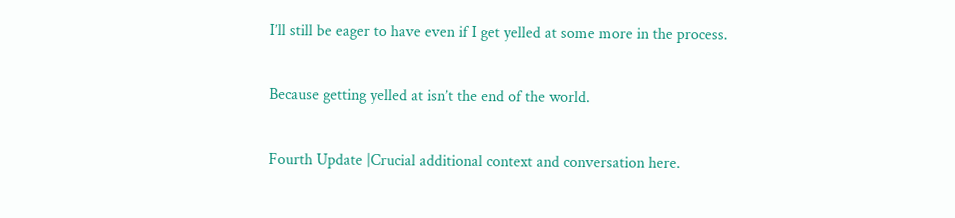I’ll still be eager to have even if I get yelled at some more in the process.

Because getting yelled at isn’t the end of the world.

Fourth Update |Crucial additional context and conversation here.